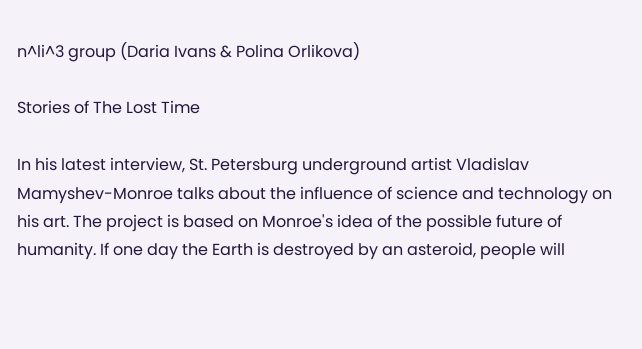n^li^3 group (Daria Ivans & Polina Orlikova)

Stories of The Lost Time

In his latest interview, St. Petersburg underground artist Vladislav Mamyshev-Monroe talks about the influence of science and technology on his art. The project is based on Monroe's idea of the possible future of humanity. If one day the Earth is destroyed by an asteroid, people will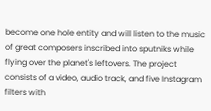become one hole entity and will listen to the music of great composers inscribed into sputniks while flying over the planet's leftovers. The project consists of a video, audio track, and five Instagram filters with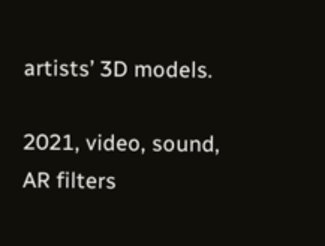artists’ 3D models.

2021, video, sound, AR filters